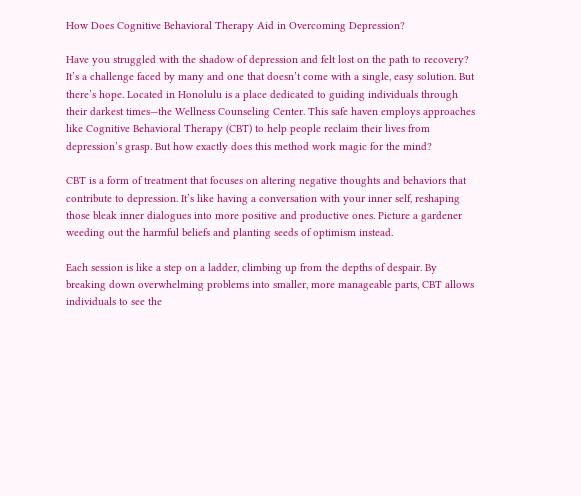How Does Cognitive Behavioral Therapy Aid in Overcoming Depression?

Have you struggled with the shadow of depression and felt lost on the path to recovery? It’s a challenge faced by many and one that doesn’t come with a single, easy solution. But there’s hope. Located in Honolulu is a place dedicated to guiding individuals through their darkest times—the Wellness Counseling Center. This safe haven employs approaches like Cognitive Behavioral Therapy (CBT) to help people reclaim their lives from depression’s grasp. But how exactly does this method work magic for the mind?

CBT is a form of treatment that focuses on altering negative thoughts and behaviors that contribute to depression. It’s like having a conversation with your inner self, reshaping those bleak inner dialogues into more positive and productive ones. Picture a gardener weeding out the harmful beliefs and planting seeds of optimism instead.

Each session is like a step on a ladder, climbing up from the depths of despair. By breaking down overwhelming problems into smaller, more manageable parts, CBT allows individuals to see the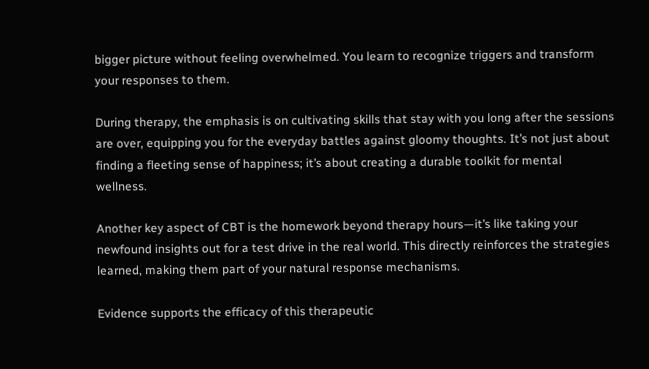bigger picture without feeling overwhelmed. You learn to recognize triggers and transform your responses to them.

During therapy, the emphasis is on cultivating skills that stay with you long after the sessions are over, equipping you for the everyday battles against gloomy thoughts. It’s not just about finding a fleeting sense of happiness; it’s about creating a durable toolkit for mental wellness.

Another key aspect of CBT is the homework beyond therapy hours—it’s like taking your newfound insights out for a test drive in the real world. This directly reinforces the strategies learned, making them part of your natural response mechanisms.

Evidence supports the efficacy of this therapeutic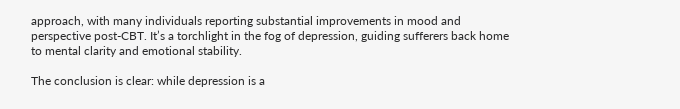approach, with many individuals reporting substantial improvements in mood and perspective post-CBT. It’s a torchlight in the fog of depression, guiding sufferers back home to mental clarity and emotional stability.

The conclusion is clear: while depression is a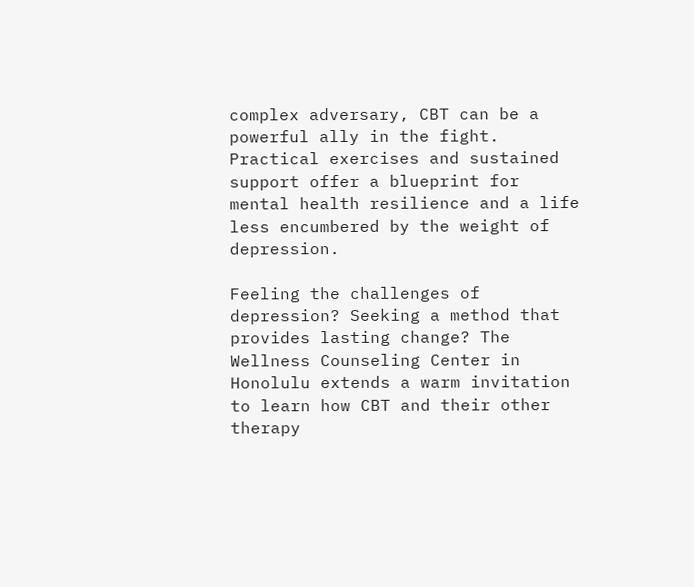complex adversary, CBT can be a powerful ally in the fight. Practical exercises and sustained support offer a blueprint for mental health resilience and a life less encumbered by the weight of depression.

Feeling the challenges of depression? Seeking a method that provides lasting change? The Wellness Counseling Center in Honolulu extends a warm invitation to learn how CBT and their other therapy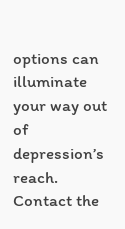options can illuminate your way out of depression’s reach. Contact the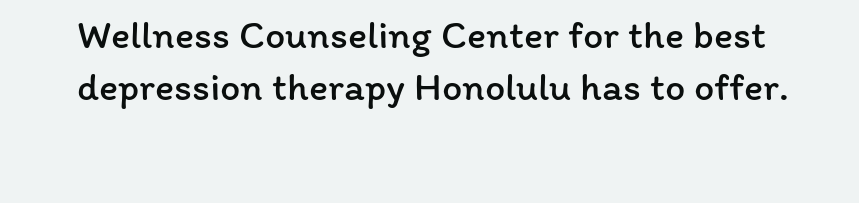Wellness Counseling Center for the best depression therapy Honolulu has to offer.